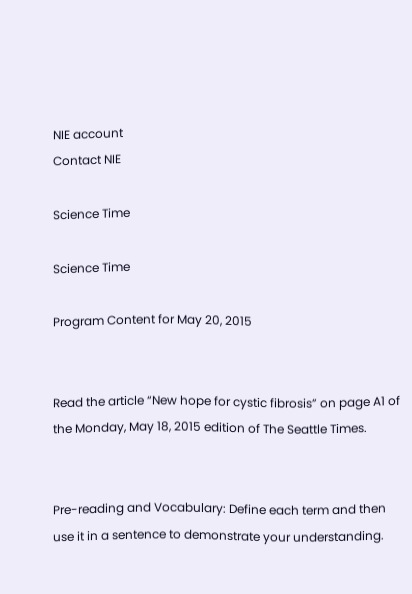NIE account
Contact NIE

Science Time

Science Time

Program Content for May 20, 2015


Read the article “New hope for cystic fibrosis” on page A1 of the Monday, May 18, 2015 edition of The Seattle Times.


Pre-reading and Vocabulary: Define each term and then use it in a sentence to demonstrate your understanding.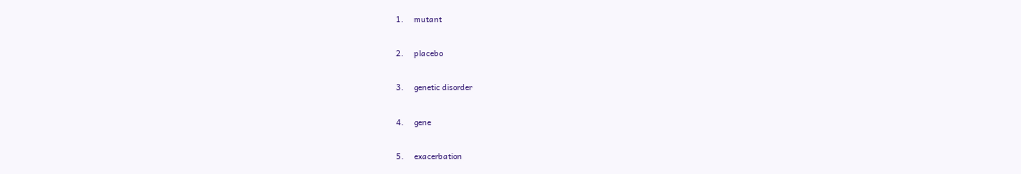1.     mutant

2.     placebo

3.     genetic disorder

4.     gene

5.     exacerbation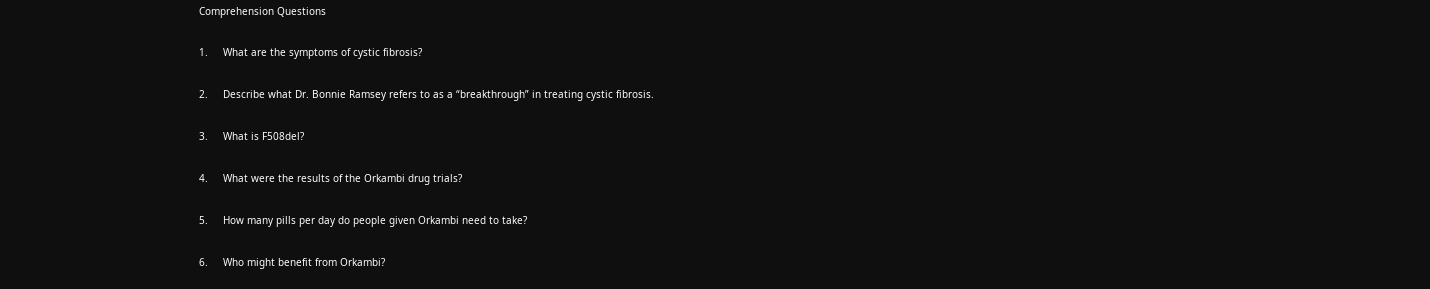Comprehension Questions

1.     What are the symptoms of cystic fibrosis?

2.     Describe what Dr. Bonnie Ramsey refers to as a “breakthrough” in treating cystic fibrosis.

3.     What is F508del?

4.     What were the results of the Orkambi drug trials?

5.     How many pills per day do people given Orkambi need to take?

6.     Who might benefit from Orkambi?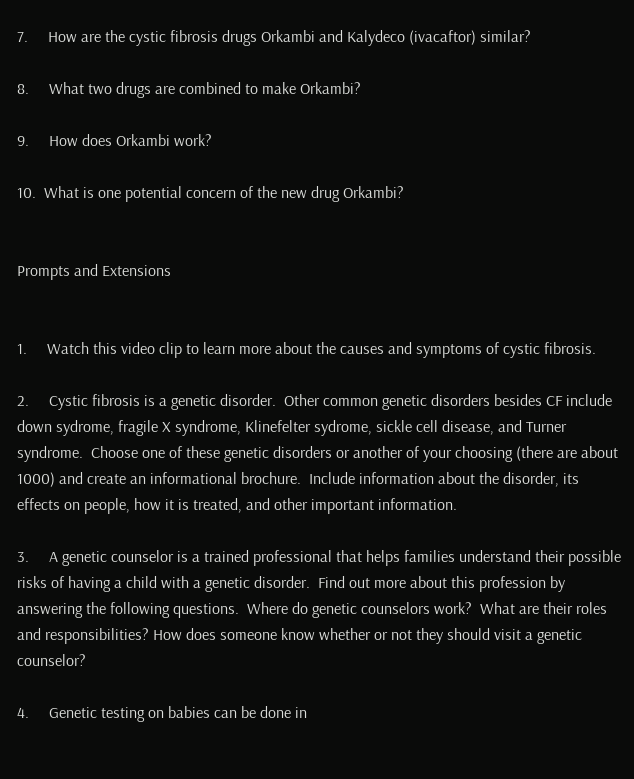7.     How are the cystic fibrosis drugs Orkambi and Kalydeco (ivacaftor) similar?

8.     What two drugs are combined to make Orkambi?

9.     How does Orkambi work?

10.  What is one potential concern of the new drug Orkambi?


Prompts and Extensions


1.     Watch this video clip to learn more about the causes and symptoms of cystic fibrosis.

2.     Cystic fibrosis is a genetic disorder.  Other common genetic disorders besides CF include down sydrome, fragile X syndrome, Klinefelter sydrome, sickle cell disease, and Turner syndrome.  Choose one of these genetic disorders or another of your choosing (there are about 1000) and create an informational brochure.  Include information about the disorder, its effects on people, how it is treated, and other important information.

3.     A genetic counselor is a trained professional that helps families understand their possible risks of having a child with a genetic disorder.  Find out more about this profession by answering the following questions.  Where do genetic counselors work?  What are their roles and responsibilities? How does someone know whether or not they should visit a genetic counselor?

4.     Genetic testing on babies can be done in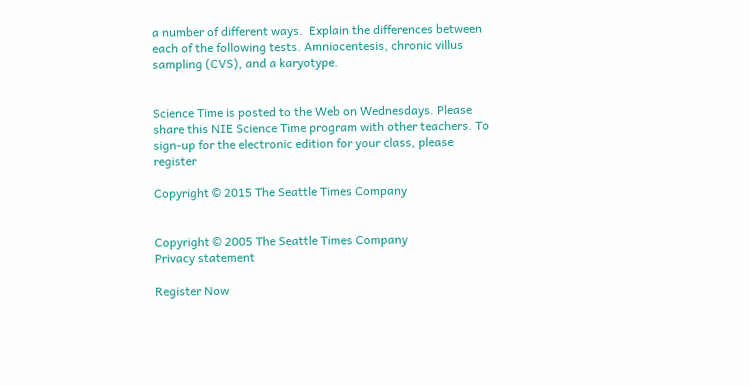a number of different ways.  Explain the differences between each of the following tests. Amniocentesis, chronic villus sampling (CVS), and a karyotype.


Science Time is posted to the Web on Wednesdays. Please share this NIE Science Time program with other teachers. To sign-up for the electronic edition for your class, please register

Copyright © 2015 The Seattle Times Company


Copyright © 2005 The Seattle Times Company
Privacy statement

Register Now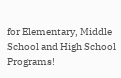for Elementary, Middle School and High School Programs!